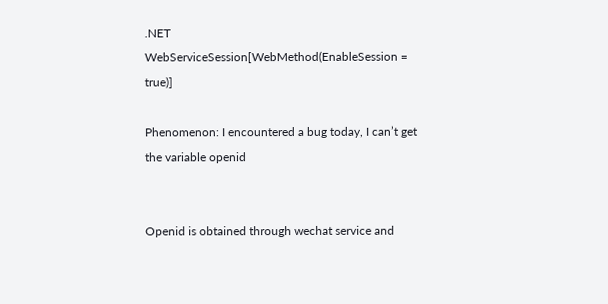.NET WebServiceSession[WebMethod(EnableSession = true)]

Phenomenon: I encountered a bug today, I can’t get the variable openid


Openid is obtained through wechat service and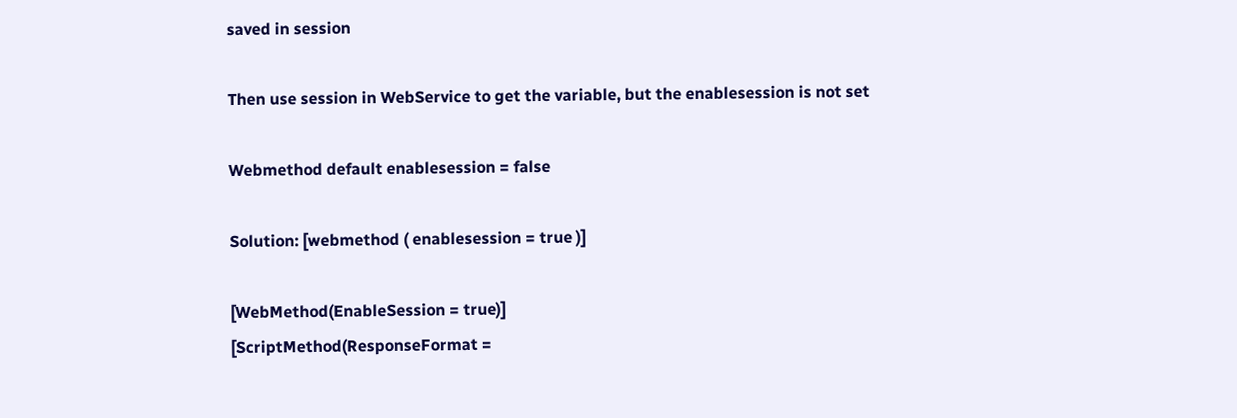saved in session

Then use session in WebService to get the variable, but the enablesession is not set

Webmethod default enablesession = false

Solution: [webmethod ( enablesession = true )]

[WebMethod(EnableSession = true)]
[ScriptMethod(ResponseFormat =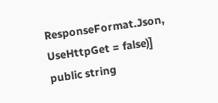ResponseFormat.Json, UseHttpGet = false)]
public string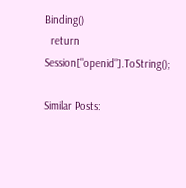Binding()
  return Session["openid"].ToString();

Similar Posts: